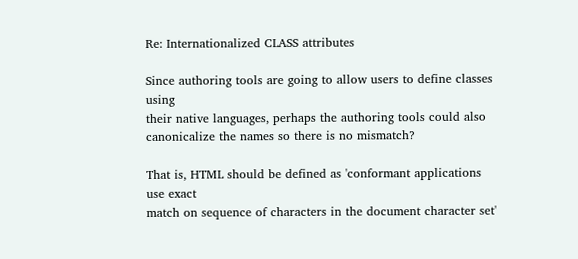Re: Internationalized CLASS attributes

Since authoring tools are going to allow users to define classes using
their native languages, perhaps the authoring tools could also
canonicalize the names so there is no mismatch?

That is, HTML should be defined as 'conformant applications use exact
match on sequence of characters in the document character set'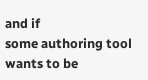and if
some authoring tool wants to be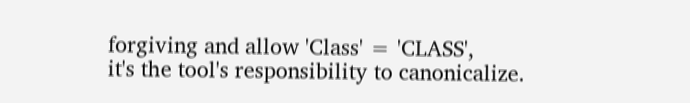forgiving and allow 'Class' = 'CLASS',
it's the tool's responsibility to canonicalize.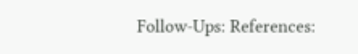Follow-Ups: References: